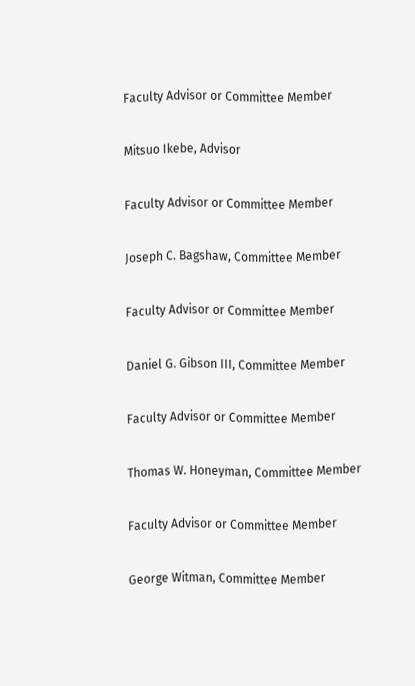Faculty Advisor or Committee Member

Mitsuo Ikebe, Advisor

Faculty Advisor or Committee Member

Joseph C. Bagshaw, Committee Member

Faculty Advisor or Committee Member

Daniel G. Gibson III, Committee Member

Faculty Advisor or Committee Member

Thomas W. Honeyman, Committee Member

Faculty Advisor or Committee Member

George Witman, Committee Member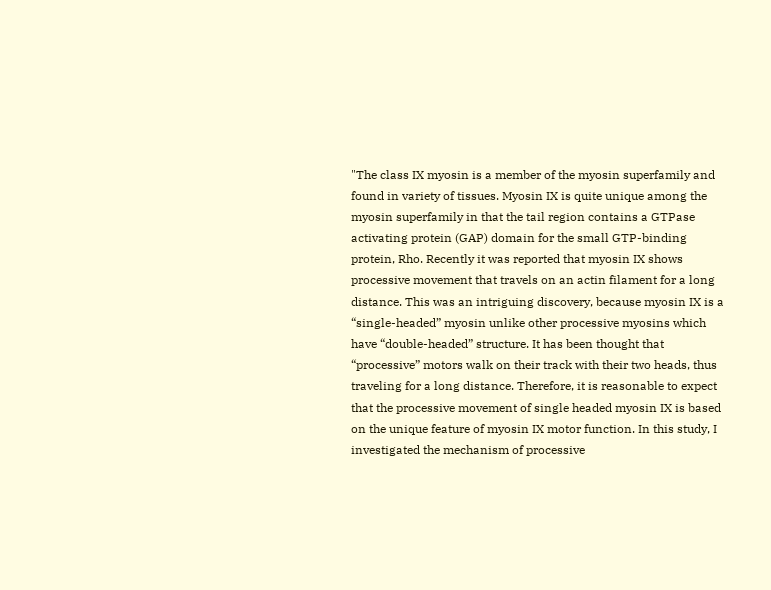"The class IX myosin is a member of the myosin superfamily and found in variety of tissues. Myosin IX is quite unique among the myosin superfamily in that the tail region contains a GTPase activating protein (GAP) domain for the small GTP-binding protein, Rho. Recently it was reported that myosin IX shows processive movement that travels on an actin filament for a long distance. This was an intriguing discovery, because myosin IX is a “single-headed” myosin unlike other processive myosins which have “double-headed” structure. It has been thought that “processive” motors walk on their track with their two heads, thus traveling for a long distance. Therefore, it is reasonable to expect that the processive movement of single headed myosin IX is based on the unique feature of myosin IX motor function. In this study, I investigated the mechanism of processive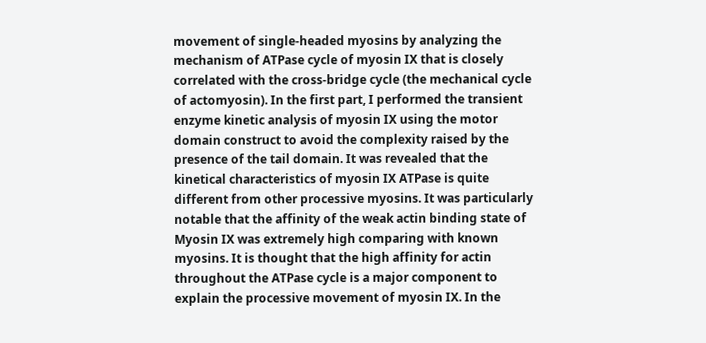movement of single-headed myosins by analyzing the mechanism of ATPase cycle of myosin IX that is closely correlated with the cross-bridge cycle (the mechanical cycle of actomyosin). In the first part, I performed the transient enzyme kinetic analysis of myosin IX using the motor domain construct to avoid the complexity raised by the presence of the tail domain. It was revealed that the kinetical characteristics of myosin IX ATPase is quite different from other processive myosins. It was particularly notable that the affinity of the weak actin binding state of Myosin IX was extremely high comparing with known myosins. It is thought that the high affinity for actin throughout the ATPase cycle is a major component to explain the processive movement of myosin IX. In the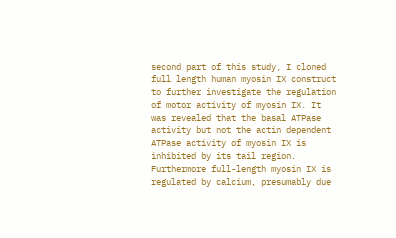second part of this study, I cloned full length human myosin IX construct to further investigate the regulation of motor activity of myosin IX. It was revealed that the basal ATPase activity but not the actin dependent ATPase activity of myosin IX is inhibited by its tail region. Furthermore full-length myosin IX is regulated by calcium, presumably due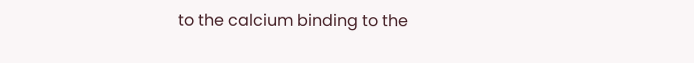to the calcium binding to the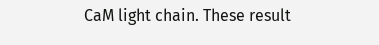CaM light chain. These result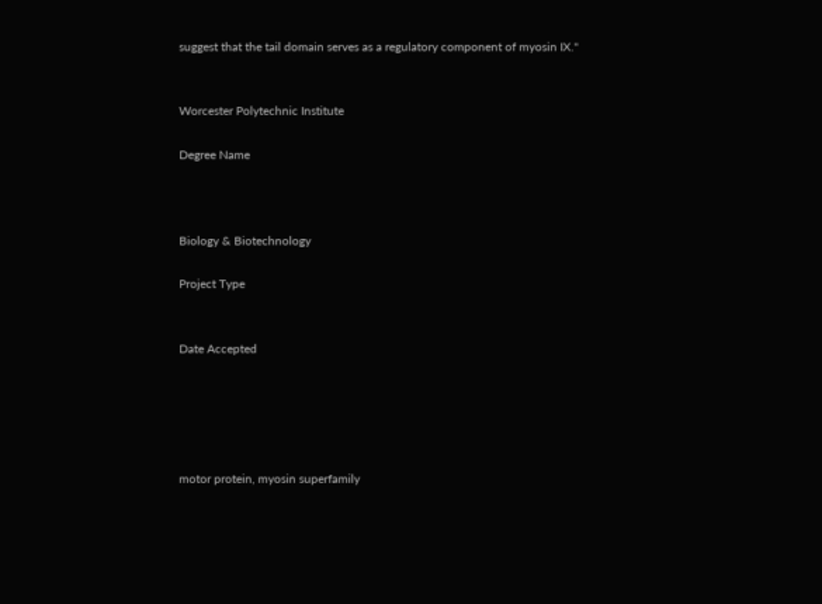suggest that the tail domain serves as a regulatory component of myosin IX."


Worcester Polytechnic Institute

Degree Name



Biology & Biotechnology

Project Type


Date Accepted





motor protein, myosin superfamily